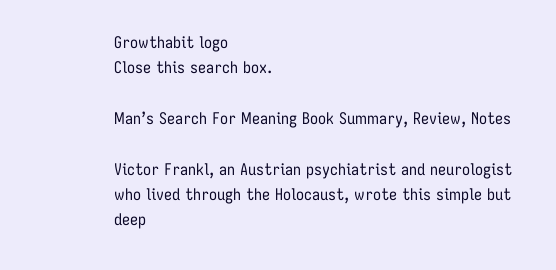Growthabit logo
Close this search box.

Man’s Search For Meaning Book Summary, Review, Notes

Victor Frankl, an Austrian psychiatrist and neurologist who lived through the Holocaust, wrote this simple but deep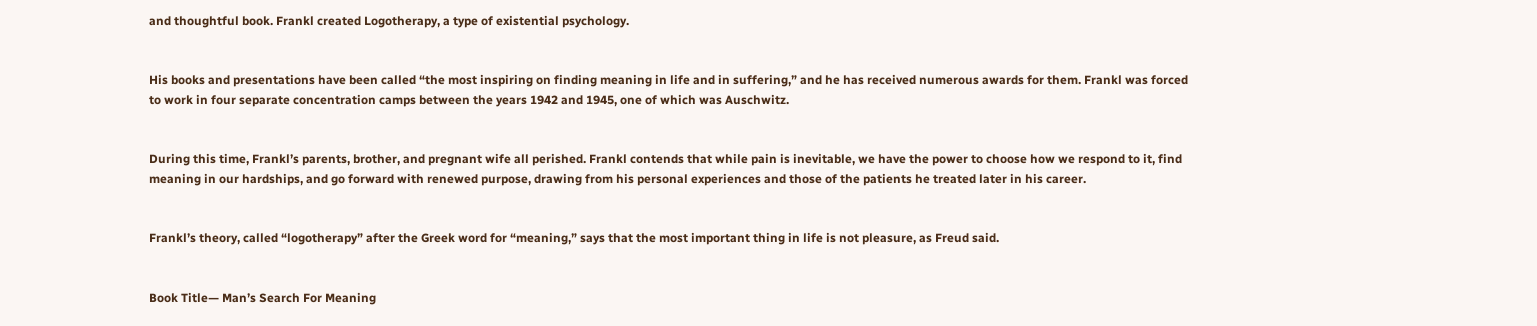and thoughtful book. Frankl created Logotherapy, a type of existential psychology.


His books and presentations have been called “the most inspiring on finding meaning in life and in suffering,” and he has received numerous awards for them. Frankl was forced to work in four separate concentration camps between the years 1942 and 1945, one of which was Auschwitz.


During this time, Frankl’s parents, brother, and pregnant wife all perished. Frankl contends that while pain is inevitable, we have the power to choose how we respond to it, find meaning in our hardships, and go forward with renewed purpose, drawing from his personal experiences and those of the patients he treated later in his career.


Frankl’s theory, called “logotherapy” after the Greek word for “meaning,” says that the most important thing in life is not pleasure, as Freud said.


Book Title— Man’s Search For Meaning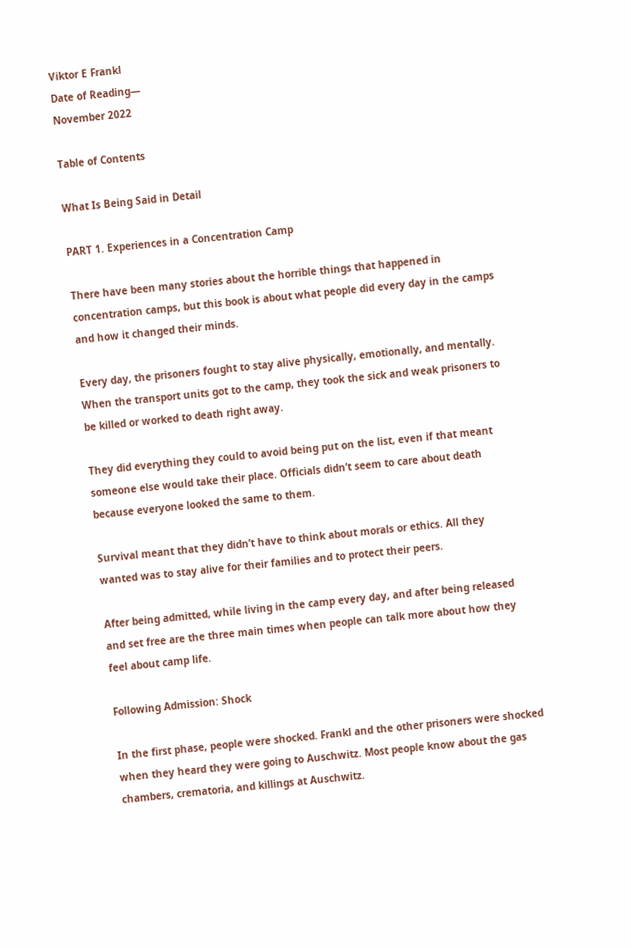Viktor E Frankl
Date of Reading—
November 2022

Table of Contents

What Is Being Said in Detail

PART 1. Experiences in a Concentration Camp

There have been many stories about the horrible things that happened in concentration camps, but this book is about what people did every day in the camps and how it changed their minds.

Every day, the prisoners fought to stay alive physically, emotionally, and mentally. When the transport units got to the camp, they took the sick and weak prisoners to be killed or worked to death right away.

They did everything they could to avoid being put on the list, even if that meant someone else would take their place. Officials didn’t seem to care about death because everyone looked the same to them.

Survival meant that they didn’t have to think about morals or ethics. All they wanted was to stay alive for their families and to protect their peers.

After being admitted, while living in the camp every day, and after being released and set free are the three main times when people can talk more about how they feel about camp life.

Following Admission: Shock

In the first phase, people were shocked. Frankl and the other prisoners were shocked when they heard they were going to Auschwitz. Most people know about the gas chambers, crematoria, and killings at Auschwitz.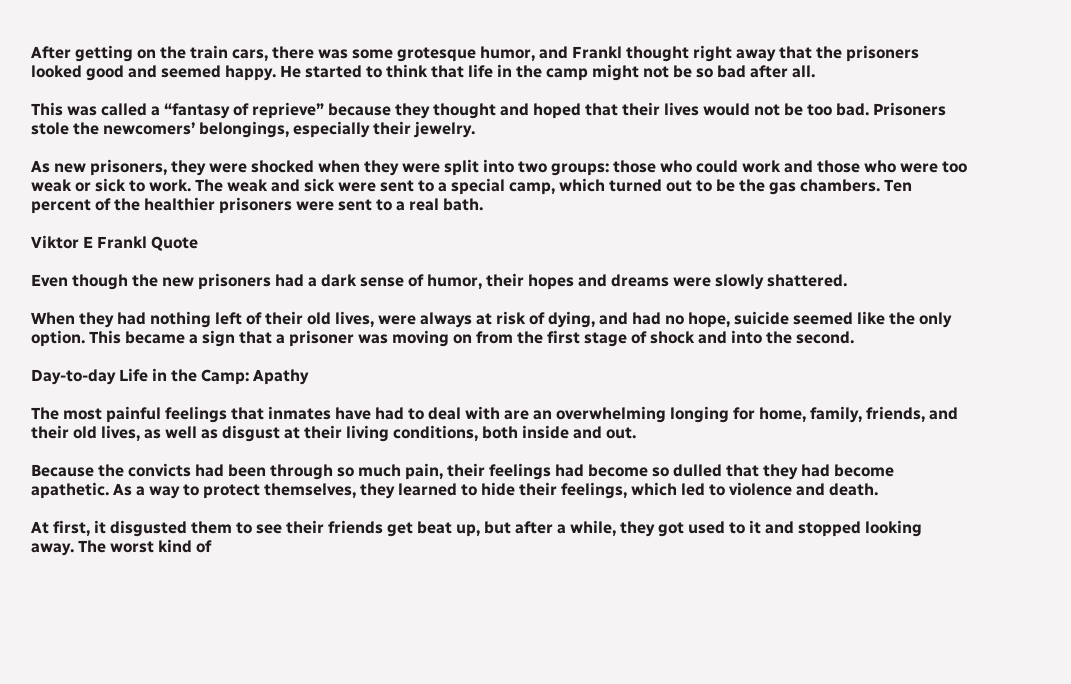After getting on the train cars, there was some grotesque humor, and Frankl thought right away that the prisoners looked good and seemed happy. He started to think that life in the camp might not be so bad after all.

This was called a “fantasy of reprieve” because they thought and hoped that their lives would not be too bad. Prisoners stole the newcomers’ belongings, especially their jewelry.

As new prisoners, they were shocked when they were split into two groups: those who could work and those who were too weak or sick to work. The weak and sick were sent to a special camp, which turned out to be the gas chambers. Ten percent of the healthier prisoners were sent to a real bath.

Viktor E Frankl Quote

Even though the new prisoners had a dark sense of humor, their hopes and dreams were slowly shattered.

When they had nothing left of their old lives, were always at risk of dying, and had no hope, suicide seemed like the only option. This became a sign that a prisoner was moving on from the first stage of shock and into the second.

Day-to-day Life in the Camp: Apathy

The most painful feelings that inmates have had to deal with are an overwhelming longing for home, family, friends, and their old lives, as well as disgust at their living conditions, both inside and out.

Because the convicts had been through so much pain, their feelings had become so dulled that they had become apathetic. As a way to protect themselves, they learned to hide their feelings, which led to violence and death.

At first, it disgusted them to see their friends get beat up, but after a while, they got used to it and stopped looking away. The worst kind of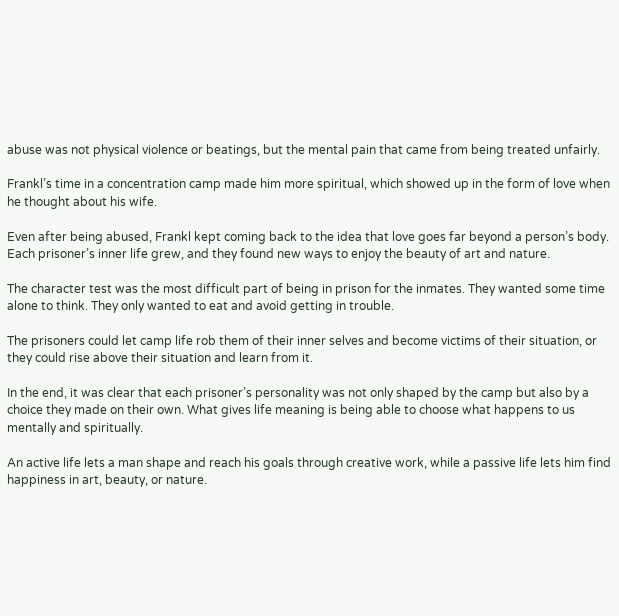abuse was not physical violence or beatings, but the mental pain that came from being treated unfairly.

Frankl’s time in a concentration camp made him more spiritual, which showed up in the form of love when he thought about his wife.

Even after being abused, Frankl kept coming back to the idea that love goes far beyond a person’s body. Each prisoner’s inner life grew, and they found new ways to enjoy the beauty of art and nature.

The character test was the most difficult part of being in prison for the inmates. They wanted some time alone to think. They only wanted to eat and avoid getting in trouble.

The prisoners could let camp life rob them of their inner selves and become victims of their situation, or they could rise above their situation and learn from it.

In the end, it was clear that each prisoner’s personality was not only shaped by the camp but also by a choice they made on their own. What gives life meaning is being able to choose what happens to us mentally and spiritually.

An active life lets a man shape and reach his goals through creative work, while a passive life lets him find happiness in art, beauty, or nature.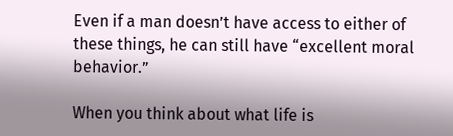Even if a man doesn’t have access to either of these things, he can still have “excellent moral behavior.”

When you think about what life is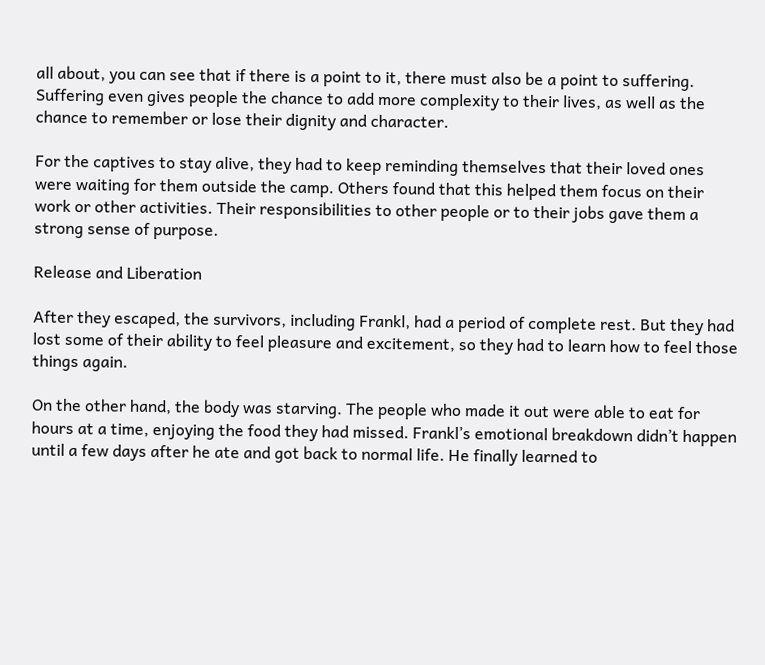all about, you can see that if there is a point to it, there must also be a point to suffering. Suffering even gives people the chance to add more complexity to their lives, as well as the chance to remember or lose their dignity and character.

For the captives to stay alive, they had to keep reminding themselves that their loved ones were waiting for them outside the camp. Others found that this helped them focus on their work or other activities. Their responsibilities to other people or to their jobs gave them a strong sense of purpose.

Release and Liberation

After they escaped, the survivors, including Frankl, had a period of complete rest. But they had lost some of their ability to feel pleasure and excitement, so they had to learn how to feel those things again.

On the other hand, the body was starving. The people who made it out were able to eat for hours at a time, enjoying the food they had missed. Frankl’s emotional breakdown didn’t happen until a few days after he ate and got back to normal life. He finally learned to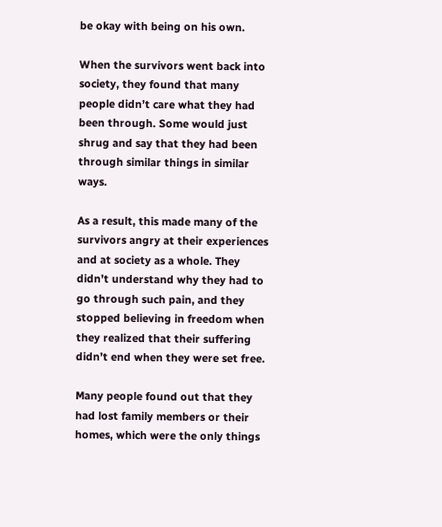be okay with being on his own.

When the survivors went back into society, they found that many people didn’t care what they had been through. Some would just shrug and say that they had been through similar things in similar ways.

As a result, this made many of the survivors angry at their experiences and at society as a whole. They didn’t understand why they had to go through such pain, and they stopped believing in freedom when they realized that their suffering didn’t end when they were set free.

Many people found out that they had lost family members or their homes, which were the only things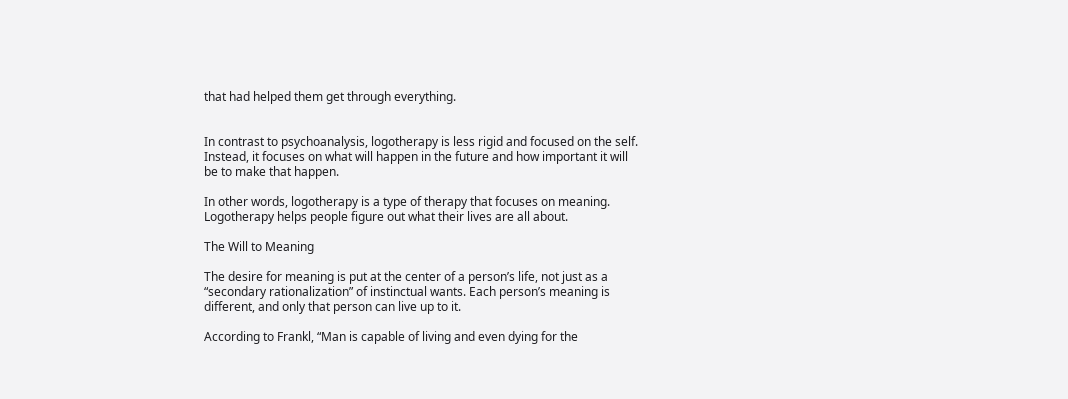that had helped them get through everything.


In contrast to psychoanalysis, logotherapy is less rigid and focused on the self. Instead, it focuses on what will happen in the future and how important it will be to make that happen.

In other words, logotherapy is a type of therapy that focuses on meaning. Logotherapy helps people figure out what their lives are all about.

The Will to Meaning

The desire for meaning is put at the center of a person’s life, not just as a “secondary rationalization” of instinctual wants. Each person’s meaning is different, and only that person can live up to it.

According to Frankl, “Man is capable of living and even dying for the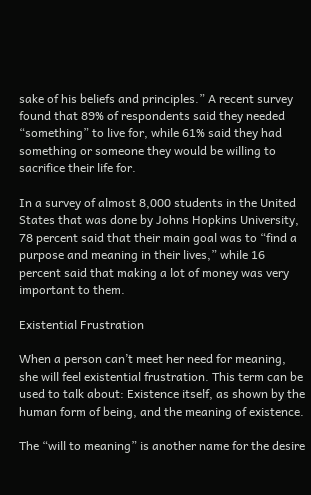sake of his beliefs and principles.” A recent survey found that 89% of respondents said they needed “something” to live for, while 61% said they had something or someone they would be willing to sacrifice their life for.

In a survey of almost 8,000 students in the United States that was done by Johns Hopkins University, 78 percent said that their main goal was to “find a purpose and meaning in their lives,” while 16 percent said that making a lot of money was very important to them.

Existential Frustration

When a person can’t meet her need for meaning, she will feel existential frustration. This term can be used to talk about: Existence itself, as shown by the human form of being, and the meaning of existence.

The “will to meaning” is another name for the desire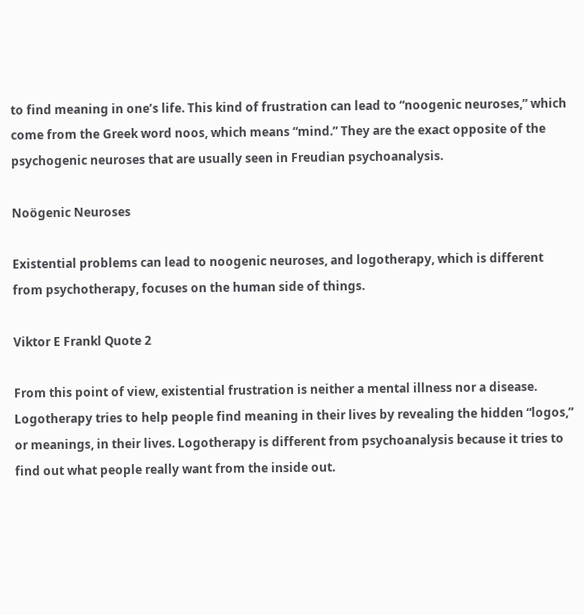to find meaning in one’s life. This kind of frustration can lead to “noogenic neuroses,” which come from the Greek word noos, which means “mind.” They are the exact opposite of the psychogenic neuroses that are usually seen in Freudian psychoanalysis.

Noögenic Neuroses

Existential problems can lead to noogenic neuroses, and logotherapy, which is different from psychotherapy, focuses on the human side of things.

Viktor E Frankl Quote 2

From this point of view, existential frustration is neither a mental illness nor a disease. Logotherapy tries to help people find meaning in their lives by revealing the hidden “logos,” or meanings, in their lives. Logotherapy is different from psychoanalysis because it tries to find out what people really want from the inside out.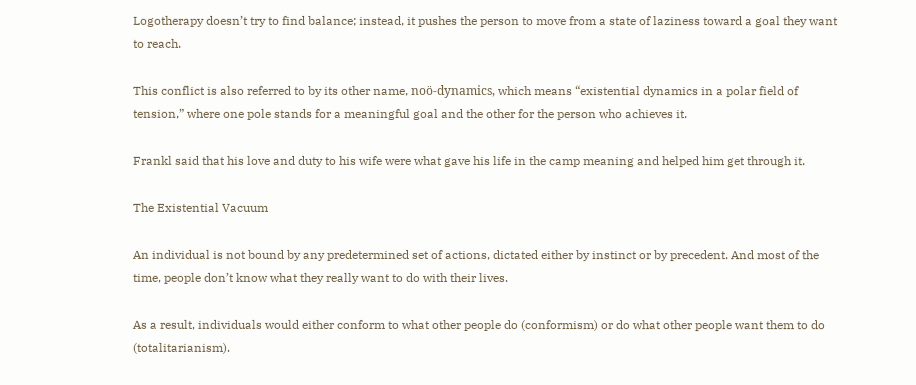Logotherapy doesn’t try to find balance; instead, it pushes the person to move from a state of laziness toward a goal they want to reach.

This conflict is also referred to by its other name, noö-dynamics, which means “existential dynamics in a polar field of tension,” where one pole stands for a meaningful goal and the other for the person who achieves it.

Frankl said that his love and duty to his wife were what gave his life in the camp meaning and helped him get through it.

The Existential Vacuum

An individual is not bound by any predetermined set of actions, dictated either by instinct or by precedent. And most of the time, people don’t know what they really want to do with their lives.

As a result, individuals would either conform to what other people do (conformism) or do what other people want them to do (totalitarianism).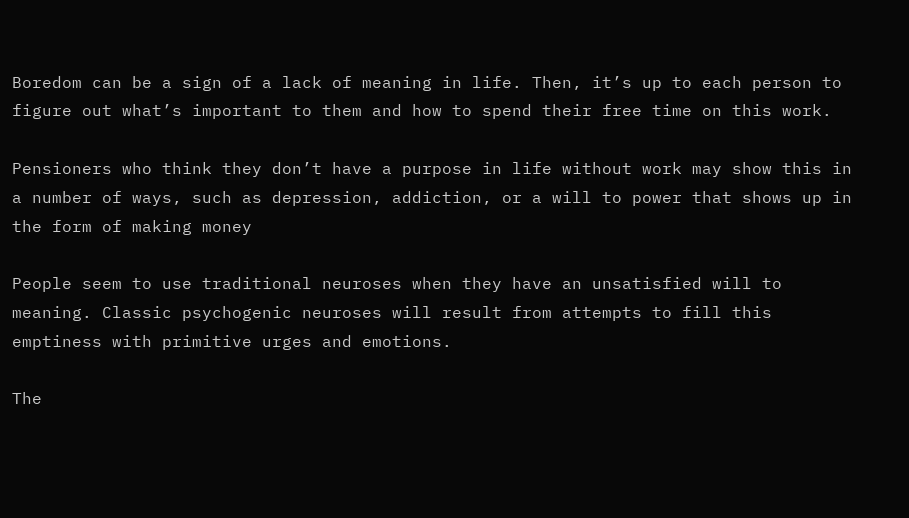Boredom can be a sign of a lack of meaning in life. Then, it’s up to each person to figure out what’s important to them and how to spend their free time on this work.

Pensioners who think they don’t have a purpose in life without work may show this in a number of ways, such as depression, addiction, or a will to power that shows up in the form of making money

People seem to use traditional neuroses when they have an unsatisfied will to meaning. Classic psychogenic neuroses will result from attempts to fill this emptiness with primitive urges and emotions.

The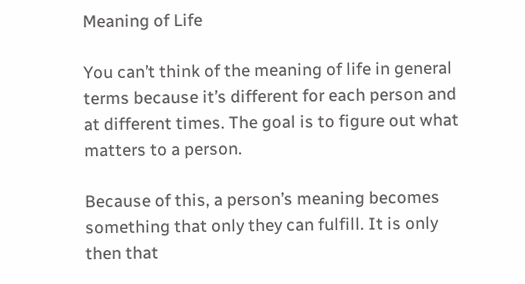Meaning of Life

You can’t think of the meaning of life in general terms because it’s different for each person and at different times. The goal is to figure out what matters to a person.

Because of this, a person’s meaning becomes something that only they can fulfill. It is only then that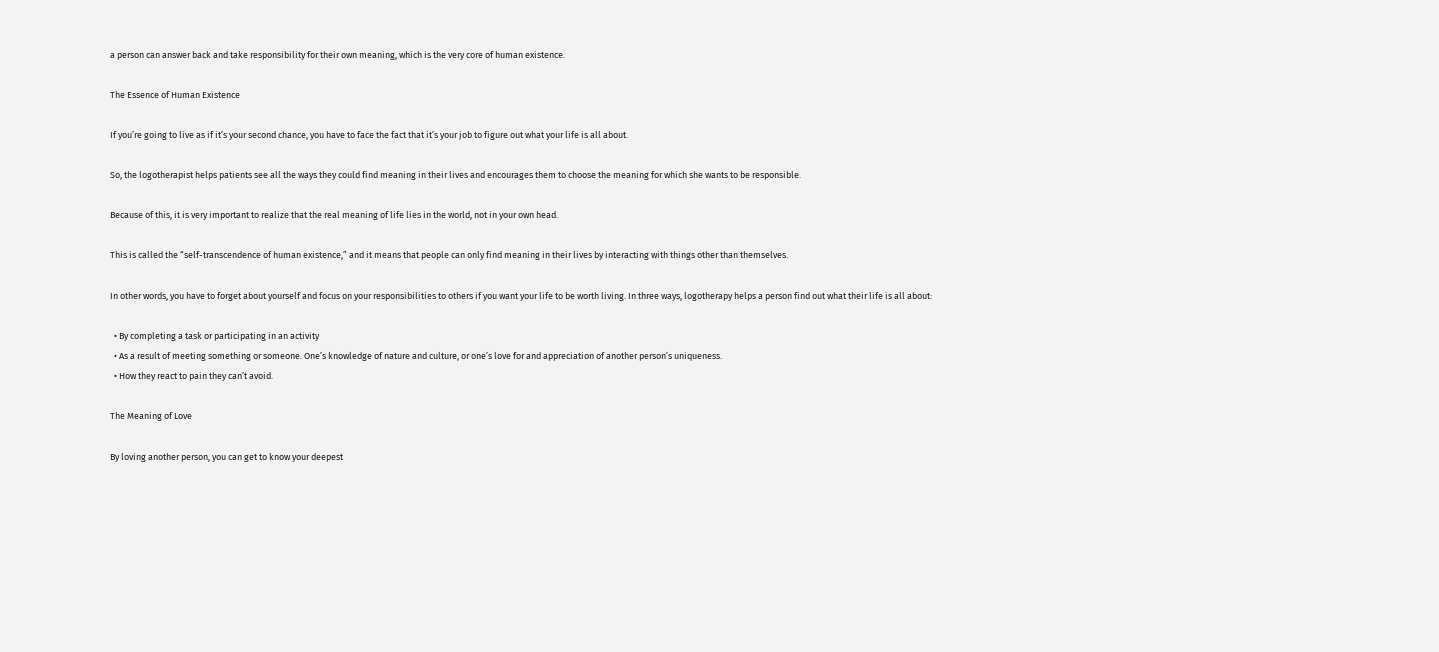a person can answer back and take responsibility for their own meaning, which is the very core of human existence.

The Essence of Human Existence

If you’re going to live as if it’s your second chance, you have to face the fact that it’s your job to figure out what your life is all about.

So, the logotherapist helps patients see all the ways they could find meaning in their lives and encourages them to choose the meaning for which she wants to be responsible.

Because of this, it is very important to realize that the real meaning of life lies in the world, not in your own head.

This is called the “self-transcendence of human existence,” and it means that people can only find meaning in their lives by interacting with things other than themselves.

In other words, you have to forget about yourself and focus on your responsibilities to others if you want your life to be worth living. In three ways, logotherapy helps a person find out what their life is all about:

  • By completing a task or participating in an activity
  • As a result of meeting something or someone. One’s knowledge of nature and culture, or one’s love for and appreciation of another person’s uniqueness.
  • How they react to pain they can’t avoid.

The Meaning of Love

By loving another person, you can get to know your deepest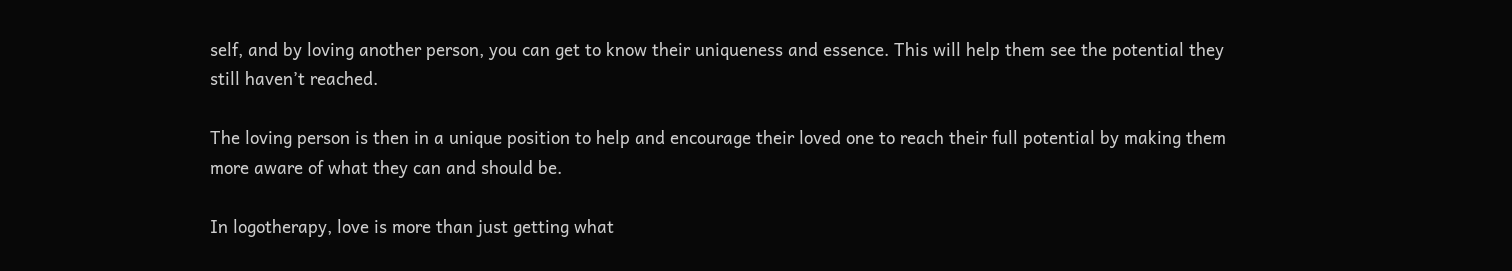self, and by loving another person, you can get to know their uniqueness and essence. This will help them see the potential they still haven’t reached.

The loving person is then in a unique position to help and encourage their loved one to reach their full potential by making them more aware of what they can and should be.

In logotherapy, love is more than just getting what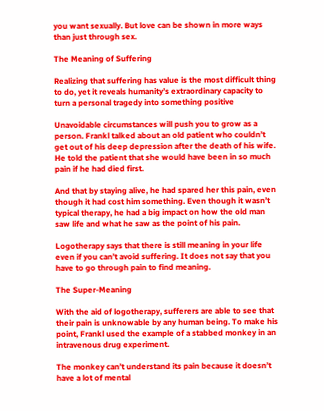you want sexually. But love can be shown in more ways than just through sex.

The Meaning of Suffering

Realizing that suffering has value is the most difficult thing to do, yet it reveals humanity’s extraordinary capacity to turn a personal tragedy into something positive

Unavoidable circumstances will push you to grow as a person. Frankl talked about an old patient who couldn’t get out of his deep depression after the death of his wife. He told the patient that she would have been in so much pain if he had died first.

And that by staying alive, he had spared her this pain, even though it had cost him something. Even though it wasn’t typical therapy, he had a big impact on how the old man saw life and what he saw as the point of his pain.

Logotherapy says that there is still meaning in your life even if you can’t avoid suffering. It does not say that you have to go through pain to find meaning.

The Super-Meaning

With the aid of logotherapy, sufferers are able to see that their pain is unknowable by any human being. To make his point, Frankl used the example of a stabbed monkey in an intravenous drug experiment.

The monkey can’t understand its pain because it doesn’t have a lot of mental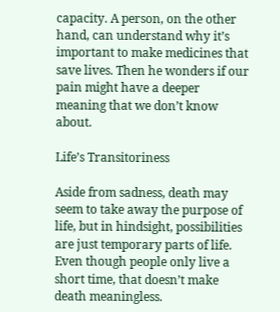capacity. A person, on the other hand, can understand why it’s important to make medicines that save lives. Then he wonders if our pain might have a deeper meaning that we don’t know about.

Life’s Transitoriness

Aside from sadness, death may seem to take away the purpose of life, but in hindsight, possibilities are just temporary parts of life. Even though people only live a short time, that doesn’t make death meaningless.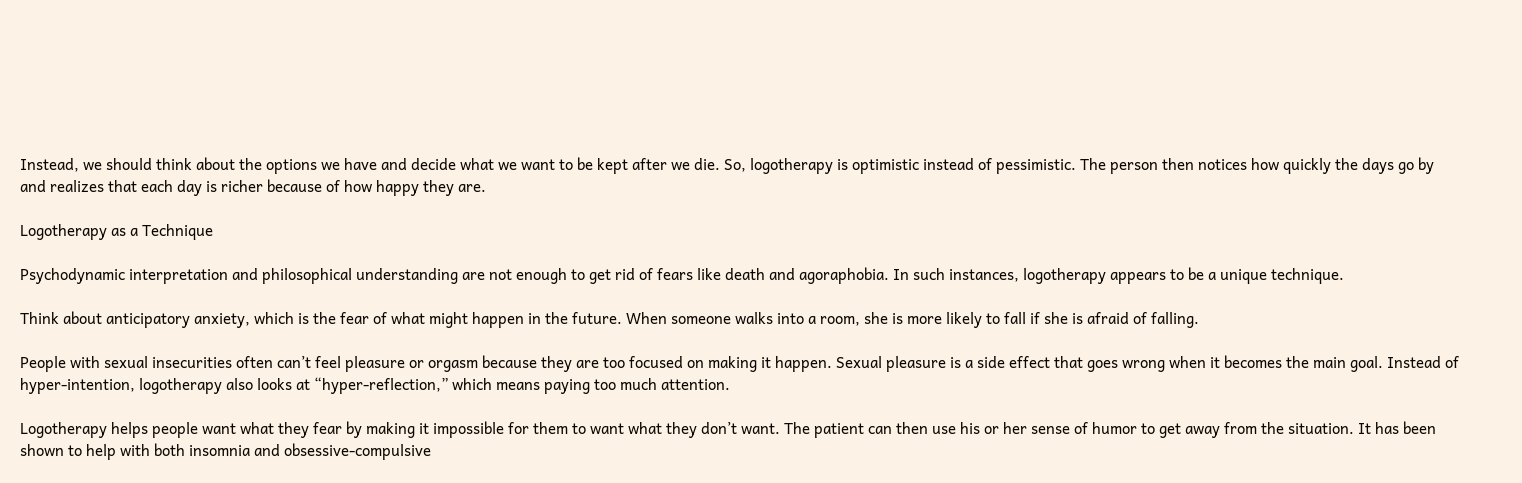Instead, we should think about the options we have and decide what we want to be kept after we die. So, logotherapy is optimistic instead of pessimistic. The person then notices how quickly the days go by and realizes that each day is richer because of how happy they are.

Logotherapy as a Technique

Psychodynamic interpretation and philosophical understanding are not enough to get rid of fears like death and agoraphobia. In such instances, logotherapy appears to be a unique technique.

Think about anticipatory anxiety, which is the fear of what might happen in the future. When someone walks into a room, she is more likely to fall if she is afraid of falling.

People with sexual insecurities often can’t feel pleasure or orgasm because they are too focused on making it happen. Sexual pleasure is a side effect that goes wrong when it becomes the main goal. Instead of hyper-intention, logotherapy also looks at “hyper-reflection,” which means paying too much attention.

Logotherapy helps people want what they fear by making it impossible for them to want what they don’t want. The patient can then use his or her sense of humor to get away from the situation. It has been shown to help with both insomnia and obsessive-compulsive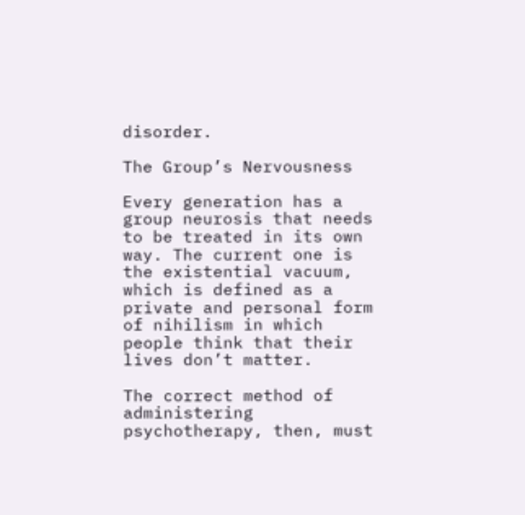disorder.

The Group’s Nervousness

Every generation has a group neurosis that needs to be treated in its own way. The current one is the existential vacuum, which is defined as a private and personal form of nihilism in which people think that their lives don’t matter.

The correct method of administering psychotherapy, then, must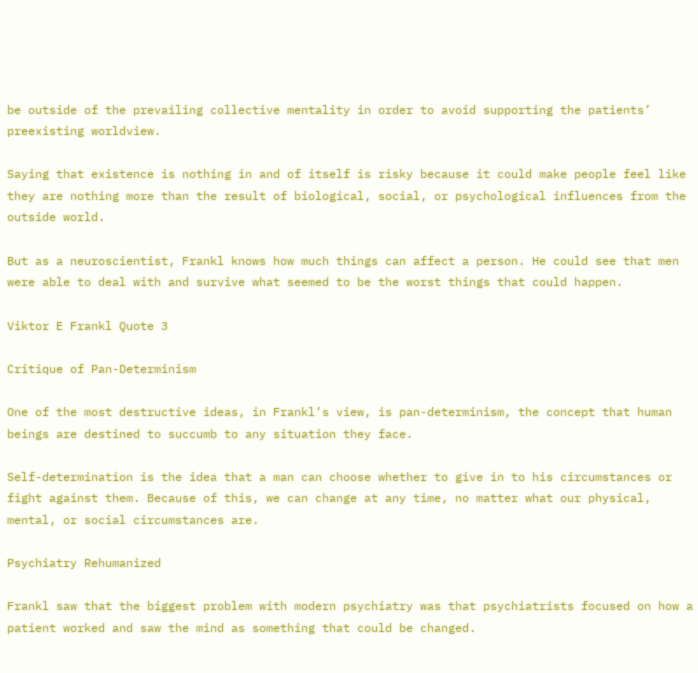be outside of the prevailing collective mentality in order to avoid supporting the patients’ preexisting worldview.

Saying that existence is nothing in and of itself is risky because it could make people feel like they are nothing more than the result of biological, social, or psychological influences from the outside world.

But as a neuroscientist, Frankl knows how much things can affect a person. He could see that men were able to deal with and survive what seemed to be the worst things that could happen.

Viktor E Frankl Quote 3

Critique of Pan-Determinism

One of the most destructive ideas, in Frankl’s view, is pan-determinism, the concept that human beings are destined to succumb to any situation they face.

Self-determination is the idea that a man can choose whether to give in to his circumstances or fight against them. Because of this, we can change at any time, no matter what our physical, mental, or social circumstances are.

Psychiatry Rehumanized

Frankl saw that the biggest problem with modern psychiatry was that psychiatrists focused on how a patient worked and saw the mind as something that could be changed.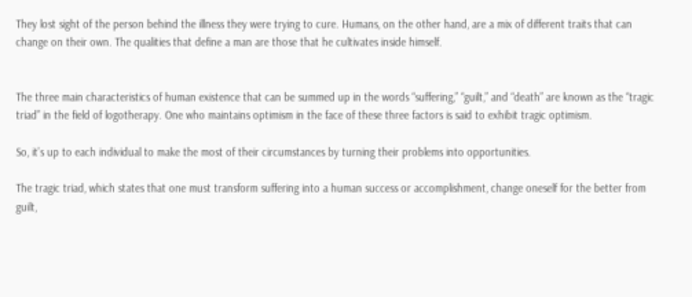They lost sight of the person behind the illness they were trying to cure. Humans, on the other hand, are a mix of different traits that can change on their own. The qualities that define a man are those that he cultivates inside himself.


The three main characteristics of human existence that can be summed up in the words “suffering,” “guilt,” and “death” are known as the “tragic triad” in the field of logotherapy. One who maintains optimism in the face of these three factors is said to exhibit tragic optimism.

So, it’s up to each individual to make the most of their circumstances by turning their problems into opportunities.

The tragic triad, which states that one must transform suffering into a human success or accomplishment, change oneself for the better from guilt,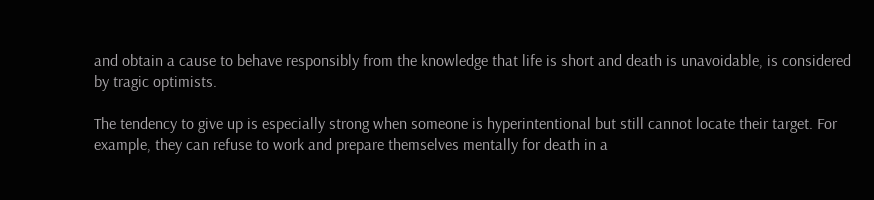and obtain a cause to behave responsibly from the knowledge that life is short and death is unavoidable, is considered by tragic optimists.

The tendency to give up is especially strong when someone is hyperintentional but still cannot locate their target. For example, they can refuse to work and prepare themselves mentally for death in a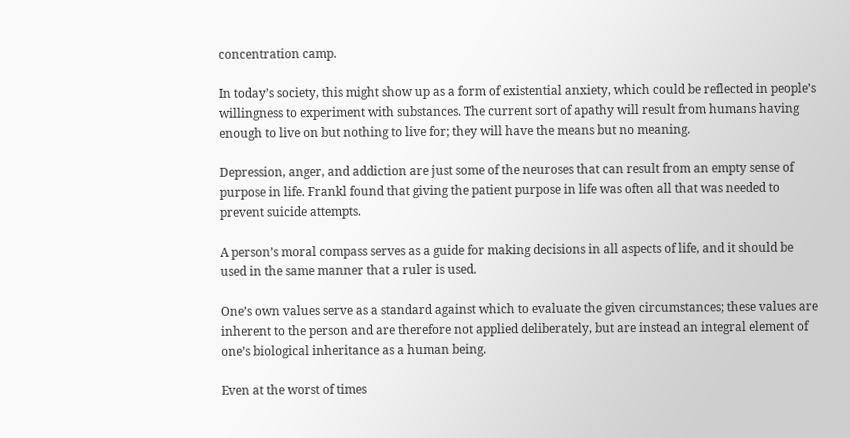concentration camp.

In today’s society, this might show up as a form of existential anxiety, which could be reflected in people’s willingness to experiment with substances. The current sort of apathy will result from humans having enough to live on but nothing to live for; they will have the means but no meaning.

Depression, anger, and addiction are just some of the neuroses that can result from an empty sense of purpose in life. Frankl found that giving the patient purpose in life was often all that was needed to prevent suicide attempts.

A person’s moral compass serves as a guide for making decisions in all aspects of life, and it should be used in the same manner that a ruler is used.

One’s own values serve as a standard against which to evaluate the given circumstances; these values are inherent to the person and are therefore not applied deliberately, but are instead an integral element of one’s biological inheritance as a human being.

Even at the worst of times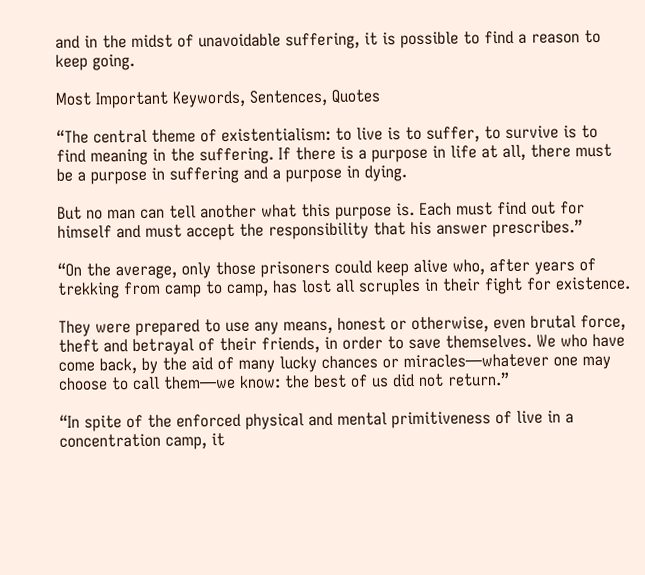and in the midst of unavoidable suffering, it is possible to find a reason to keep going.

Most Important Keywords, Sentences, Quotes

“The central theme of existentialism: to live is to suffer, to survive is to find meaning in the suffering. If there is a purpose in life at all, there must be a purpose in suffering and a purpose in dying.

But no man can tell another what this purpose is. Each must find out for himself and must accept the responsibility that his answer prescribes.”

“On the average, only those prisoners could keep alive who, after years of trekking from camp to camp, has lost all scruples in their fight for existence.

They were prepared to use any means, honest or otherwise, even brutal force, theft and betrayal of their friends, in order to save themselves. We who have come back, by the aid of many lucky chances or miracles—whatever one may choose to call them—we know: the best of us did not return.”

“In spite of the enforced physical and mental primitiveness of live in a concentration camp, it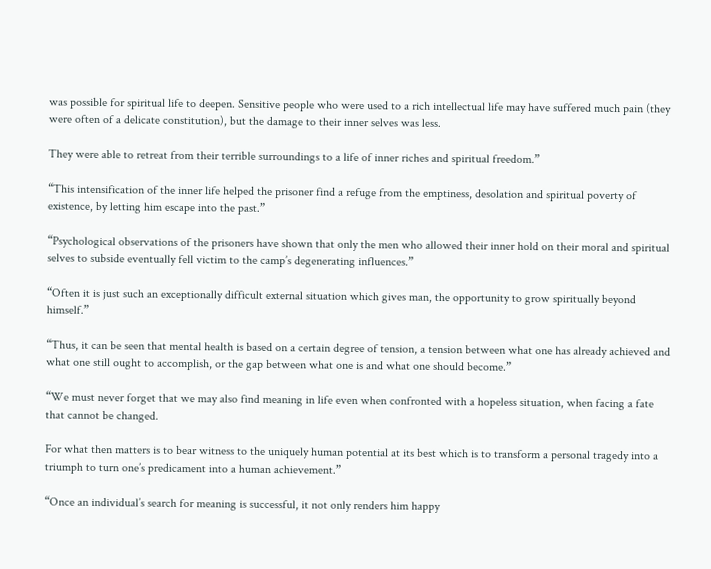was possible for spiritual life to deepen. Sensitive people who were used to a rich intellectual life may have suffered much pain (they were often of a delicate constitution), but the damage to their inner selves was less.

They were able to retreat from their terrible surroundings to a life of inner riches and spiritual freedom.”

“This intensification of the inner life helped the prisoner find a refuge from the emptiness, desolation and spiritual poverty of existence, by letting him escape into the past.”

“Psychological observations of the prisoners have shown that only the men who allowed their inner hold on their moral and spiritual selves to subside eventually fell victim to the camp’s degenerating influences.”

“Often it is just such an exceptionally difficult external situation which gives man, the opportunity to grow spiritually beyond himself.”

“Thus, it can be seen that mental health is based on a certain degree of tension, a tension between what one has already achieved and what one still ought to accomplish, or the gap between what one is and what one should become.”

“We must never forget that we may also find meaning in life even when confronted with a hopeless situation, when facing a fate that cannot be changed.

For what then matters is to bear witness to the uniquely human potential at its best which is to transform a personal tragedy into a triumph to turn one’s predicament into a human achievement.”

“Once an individual’s search for meaning is successful, it not only renders him happy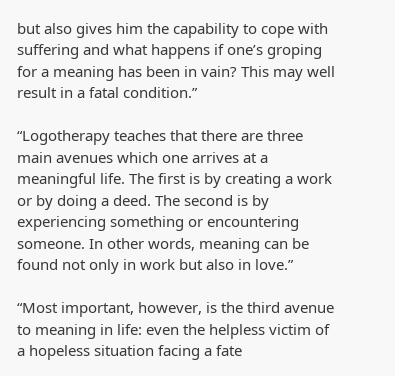but also gives him the capability to cope with suffering and what happens if one’s groping for a meaning has been in vain? This may well result in a fatal condition.”

“Logotherapy teaches that there are three main avenues which one arrives at a meaningful life. The first is by creating a work or by doing a deed. The second is by experiencing something or encountering someone. In other words, meaning can be found not only in work but also in love.”

“Most important, however, is the third avenue to meaning in life: even the helpless victim of a hopeless situation facing a fate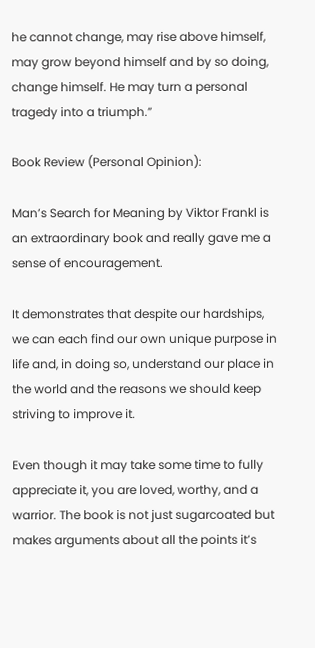he cannot change, may rise above himself, may grow beyond himself and by so doing, change himself. He may turn a personal tragedy into a triumph.”

Book Review (Personal Opinion):

Man’s Search for Meaning by Viktor Frankl is an extraordinary book and really gave me a sense of encouragement.

It demonstrates that despite our hardships, we can each find our own unique purpose in life and, in doing so, understand our place in the world and the reasons we should keep striving to improve it.

Even though it may take some time to fully appreciate it, you are loved, worthy, and a warrior. The book is not just sugarcoated but makes arguments about all the points it’s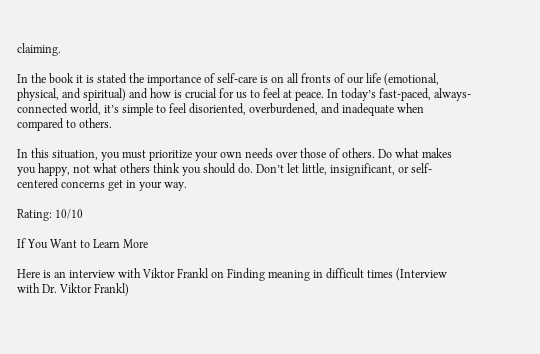claiming.

In the book it is stated the importance of self-care is on all fronts of our life (emotional, physical, and spiritual) and how is crucial for us to feel at peace. In today’s fast-paced, always-connected world, it’s simple to feel disoriented, overburdened, and inadequate when compared to others.

In this situation, you must prioritize your own needs over those of others. Do what makes you happy, not what others think you should do. Don’t let little, insignificant, or self-centered concerns get in your way.

Rating: 10/10

If You Want to Learn More

Here is an interview with Viktor Frankl on Finding meaning in difficult times (Interview with Dr. Viktor Frankl)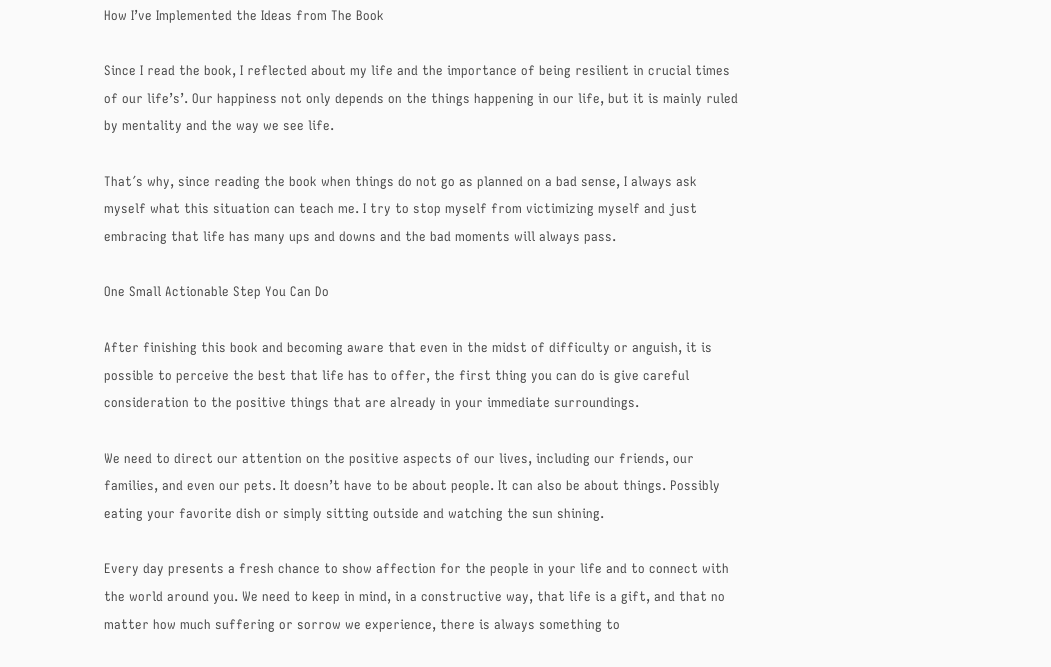How I’ve Implemented the Ideas from The Book

Since I read the book, I reflected about my life and the importance of being resilient in crucial times of our life’s’. Our happiness not only depends on the things happening in our life, but it is mainly ruled by mentality and the way we see life.

That´s why, since reading the book when things do not go as planned on a bad sense, I always ask myself what this situation can teach me. I try to stop myself from victimizing myself and just embracing that life has many ups and downs and the bad moments will always pass.

One Small Actionable Step You Can Do

After finishing this book and becoming aware that even in the midst of difficulty or anguish, it is possible to perceive the best that life has to offer, the first thing you can do is give careful consideration to the positive things that are already in your immediate surroundings.

We need to direct our attention on the positive aspects of our lives, including our friends, our families, and even our pets. It doesn’t have to be about people. It can also be about things. Possibly eating your favorite dish or simply sitting outside and watching the sun shining.

Every day presents a fresh chance to show affection for the people in your life and to connect with the world around you. We need to keep in mind, in a constructive way, that life is a gift, and that no matter how much suffering or sorrow we experience, there is always something to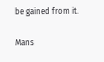be gained from it.

Mans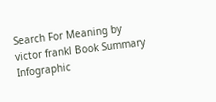Search For Meaning by victor frankl Book Summary Infographic